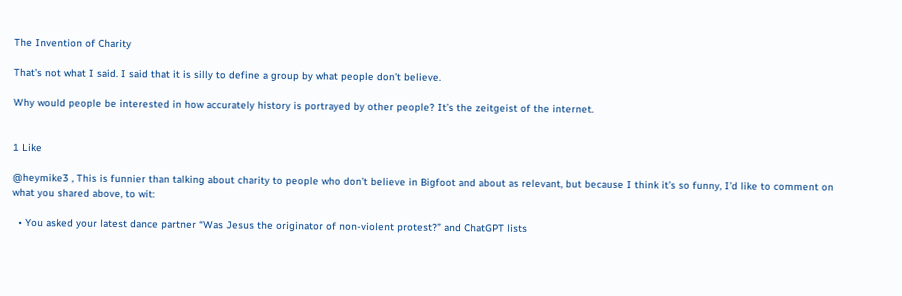The Invention of Charity

That’s not what I said. I said that it is silly to define a group by what people don’t believe.

Why would people be interested in how accurately history is portrayed by other people? It’s the zeitgeist of the internet.


1 Like

@heymike3 , This is funnier than talking about charity to people who don’t believe in Bigfoot and about as relevant, but because I think it’s so funny, I’d like to comment on what you shared above, to wit:

  • You asked your latest dance partner “Was Jesus the originator of non-violent protest?” and ChatGPT lists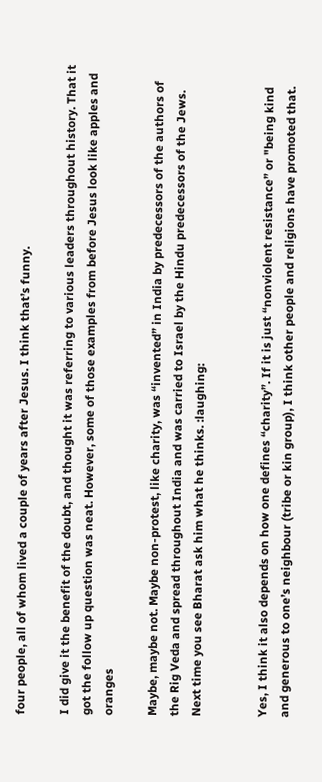four people, all of whom lived a couple of years after Jesus. I think that’s funny.

I did give it the benefit of the doubt, and thought it was referring to various leaders throughout history. That it got the follow up question was neat. However, some of those examples from before Jesus look like apples and oranges

Maybe, maybe not. Maybe non-protest, like charity, was “invented” in India by predecessors of the authors of the Rig Veda and spread throughout India and was carried to Israel by the Hindu predecessors of the Jews. Next time you see Bharat ask him what he thinks. :laughing:


Yes, I think it also depends on how one defines “charity”. If it is just “nonviolent resistance” or "being kind and generous to one’s neighbour (tribe or kin group), I think other people and religions have promoted that.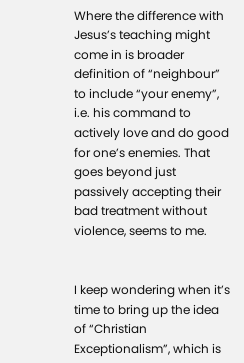Where the difference with Jesus’s teaching might come in is broader definition of “neighbour” to include “your enemy”, i.e. his command to actively love and do good for one’s enemies. That goes beyond just passively accepting their bad treatment without violence, seems to me.


I keep wondering when it’s time to bring up the idea of “Christian Exceptionalism”, which is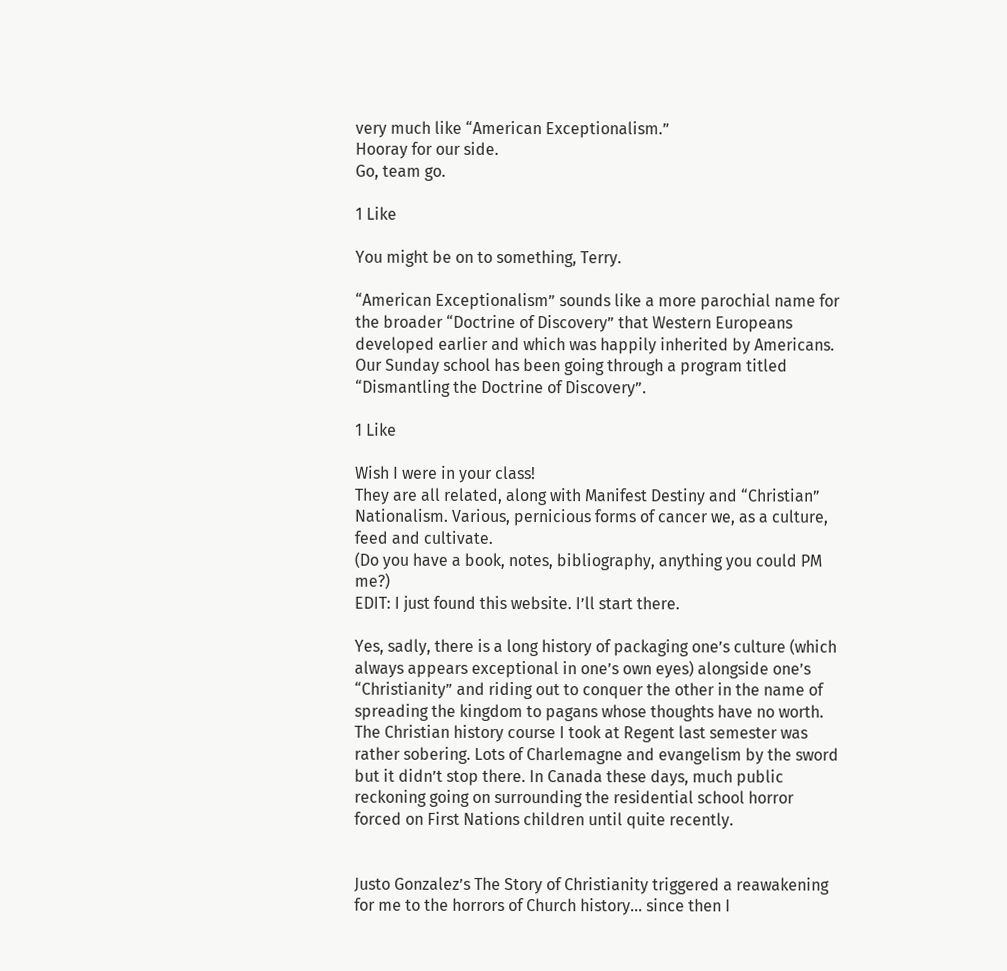very much like “American Exceptionalism.”
Hooray for our side.
Go, team go.

1 Like

You might be on to something, Terry.

“American Exceptionalism” sounds like a more parochial name for the broader “Doctrine of Discovery” that Western Europeans developed earlier and which was happily inherited by Americans. Our Sunday school has been going through a program titled “Dismantling the Doctrine of Discovery”.

1 Like

Wish I were in your class!
They are all related, along with Manifest Destiny and “Christian” Nationalism. Various, pernicious forms of cancer we, as a culture, feed and cultivate.
(Do you have a book, notes, bibliography, anything you could PM me?)
EDIT: I just found this website. I’ll start there.

Yes, sadly, there is a long history of packaging one’s culture (which always appears exceptional in one’s own eyes) alongside one’s “Christianity” and riding out to conquer the other in the name of spreading the kingdom to pagans whose thoughts have no worth. The Christian history course I took at Regent last semester was rather sobering. Lots of Charlemagne and evangelism by the sword but it didn’t stop there. In Canada these days, much public reckoning going on surrounding the residential school horror forced on First Nations children until quite recently.


Justo Gonzalez’s The Story of Christianity triggered a reawakening for me to the horrors of Church history… since then I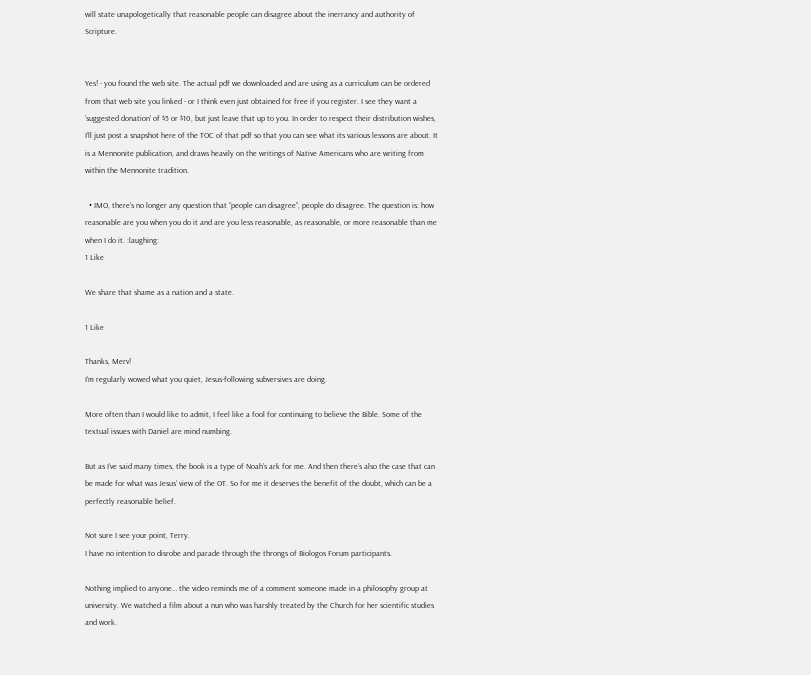will state unapologetically that reasonable people can disagree about the inerrancy and authority of Scripture.


Yes! - you found the web site. The actual pdf we downloaded and are using as a curriculum can be ordered from that web site you linked - or I think even just obtained for free if you register. I see they want a ‘suggested donation’ of $5 or $10, but just leave that up to you. In order to respect their distribution wishes, I’ll just post a snapshot here of the TOC of that pdf so that you can see what its various lessons are about. It is a Mennonite publication, and draws heavily on the writings of Native Americans who are writing from within the Mennonite tradition.

  • IMO, there’s no longer any question that “people can disagree”, people do disagree. The question is: how reasonable are you when you do it and are you less reasonable, as reasonable, or more reasonable than me when I do it. :laughing:
1 Like

We share that shame as a nation and a state.

1 Like

Thanks, Merv!
I’m regularly wowed what you quiet, Jesus-following subversives are doing.

More often than I would like to admit, I feel like a fool for continuing to believe the Bible. Some of the textual issues with Daniel are mind numbing.

But as I’ve said many times, the book is a type of Noah’s ark for me. And then there’s also the case that can be made for what was Jesus’ view of the OT. So for me it deserves the benefit of the doubt, which can be a perfectly reasonable belief.

Not sure I see your point, Terry.
I have no intention to disrobe and parade through the throngs of Biologos Forum participants.

Nothing implied to anyone… the video reminds me of a comment someone made in a philosophy group at university. We watched a film about a nun who was harshly treated by the Church for her scientific studies and work.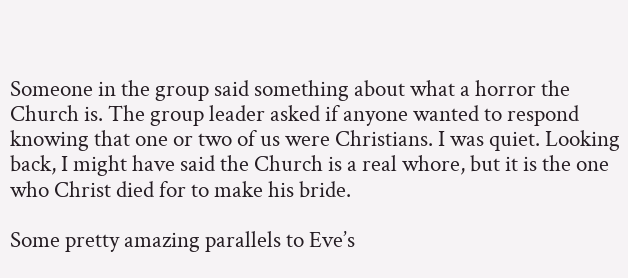Someone in the group said something about what a horror the Church is. The group leader asked if anyone wanted to respond knowing that one or two of us were Christians. I was quiet. Looking back, I might have said the Church is a real whore, but it is the one who Christ died for to make his bride.

Some pretty amazing parallels to Eve’s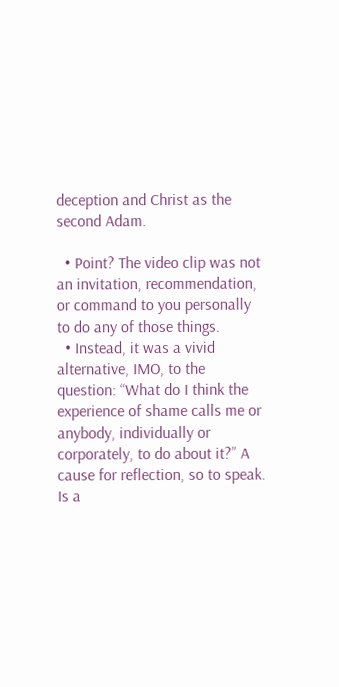deception and Christ as the second Adam.

  • Point? The video clip was not an invitation, recommendation, or command to you personally to do any of those things.
  • Instead, it was a vivid alternative, IMO, to the question: “What do I think the experience of shame calls me or anybody, individually or corporately, to do about it?” A cause for reflection, so to speak. Is a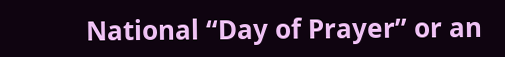National “Day of Prayer” or an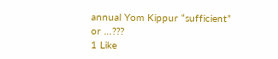annual Yom Kippur “sufficient” or …???
1 Like